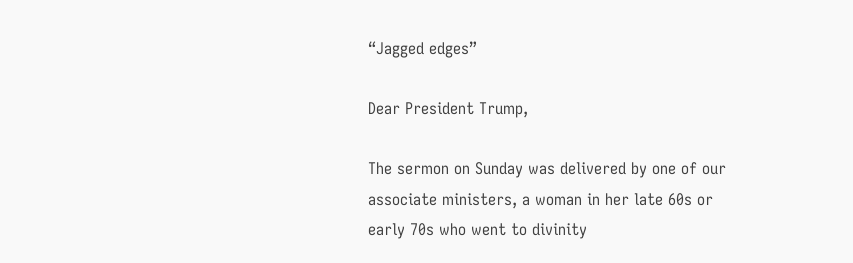“Jagged edges”

Dear President Trump,

The sermon on Sunday was delivered by one of our associate ministers, a woman in her late 60s or early 70s who went to divinity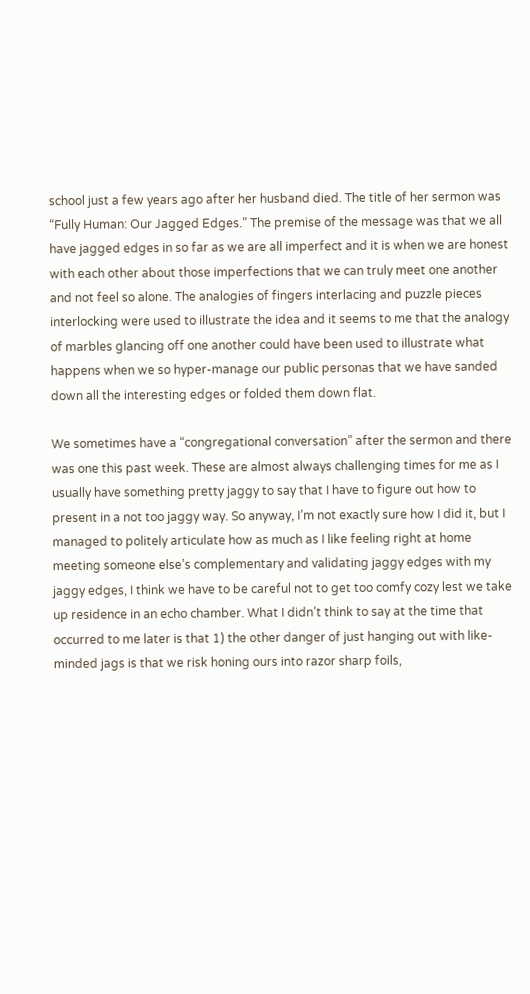school just a few years ago after her husband died. The title of her sermon was “Fully Human: Our Jagged Edges.” The premise of the message was that we all have jagged edges in so far as we are all imperfect and it is when we are honest with each other about those imperfections that we can truly meet one another and not feel so alone. The analogies of fingers interlacing and puzzle pieces interlocking were used to illustrate the idea and it seems to me that the analogy of marbles glancing off one another could have been used to illustrate what happens when we so hyper-manage our public personas that we have sanded down all the interesting edges or folded them down flat.

We sometimes have a “congregational conversation” after the sermon and there was one this past week. These are almost always challenging times for me as I usually have something pretty jaggy to say that I have to figure out how to present in a not too jaggy way. So anyway, I’m not exactly sure how I did it, but I managed to politely articulate how as much as I like feeling right at home meeting someone else’s complementary and validating jaggy edges with my jaggy edges, I think we have to be careful not to get too comfy cozy lest we take up residence in an echo chamber. What I didn’t think to say at the time that occurred to me later is that 1) the other danger of just hanging out with like-minded jags is that we risk honing ours into razor sharp foils,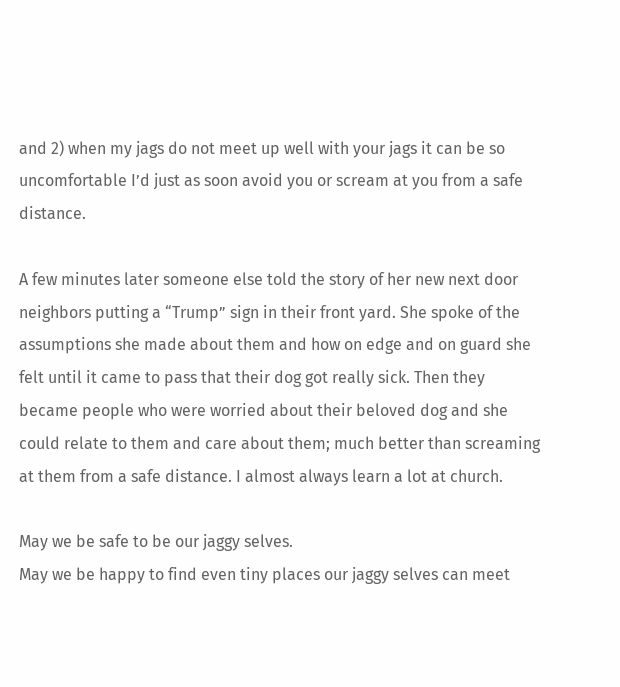and 2) when my jags do not meet up well with your jags it can be so uncomfortable I’d just as soon avoid you or scream at you from a safe distance.

A few minutes later someone else told the story of her new next door neighbors putting a “Trump” sign in their front yard. She spoke of the assumptions she made about them and how on edge and on guard she felt until it came to pass that their dog got really sick. Then they became people who were worried about their beloved dog and she could relate to them and care about them; much better than screaming at them from a safe distance. I almost always learn a lot at church.

May we be safe to be our jaggy selves.
May we be happy to find even tiny places our jaggy selves can meet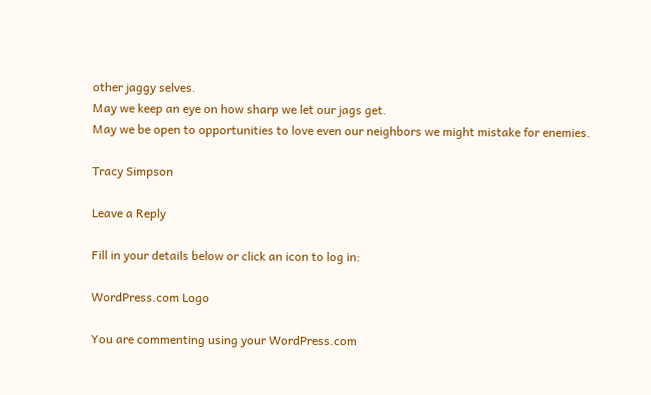other jaggy selves.
May we keep an eye on how sharp we let our jags get.
May we be open to opportunities to love even our neighbors we might mistake for enemies.

Tracy Simpson

Leave a Reply

Fill in your details below or click an icon to log in:

WordPress.com Logo

You are commenting using your WordPress.com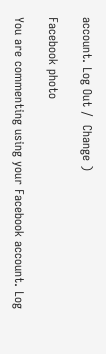account. Log Out /  Change )

Facebook photo

You are commenting using your Facebook account. Log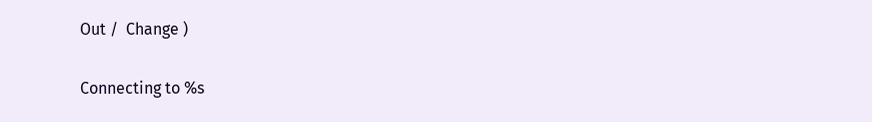Out /  Change )

Connecting to %s